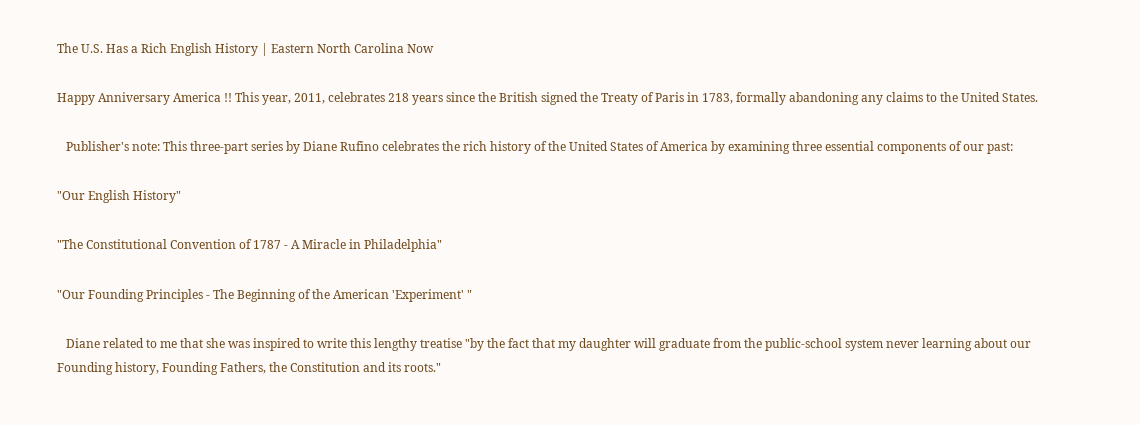The U.S. Has a Rich English History | Eastern North Carolina Now

Happy Anniversary America !! This year, 2011, celebrates 218 years since the British signed the Treaty of Paris in 1783, formally abandoning any claims to the United States.

   Publisher's note: This three-part series by Diane Rufino celebrates the rich history of the United States of America by examining three essential components of our past:

"Our English History"

"The Constitutional Convention of 1787 - A Miracle in Philadelphia"

"Our Founding Principles - The Beginning of the American 'Experiment' "

   Diane related to me that she was inspired to write this lengthy treatise "by the fact that my daughter will graduate from the public-school system never learning about our Founding history, Founding Fathers, the Constitution and its roots."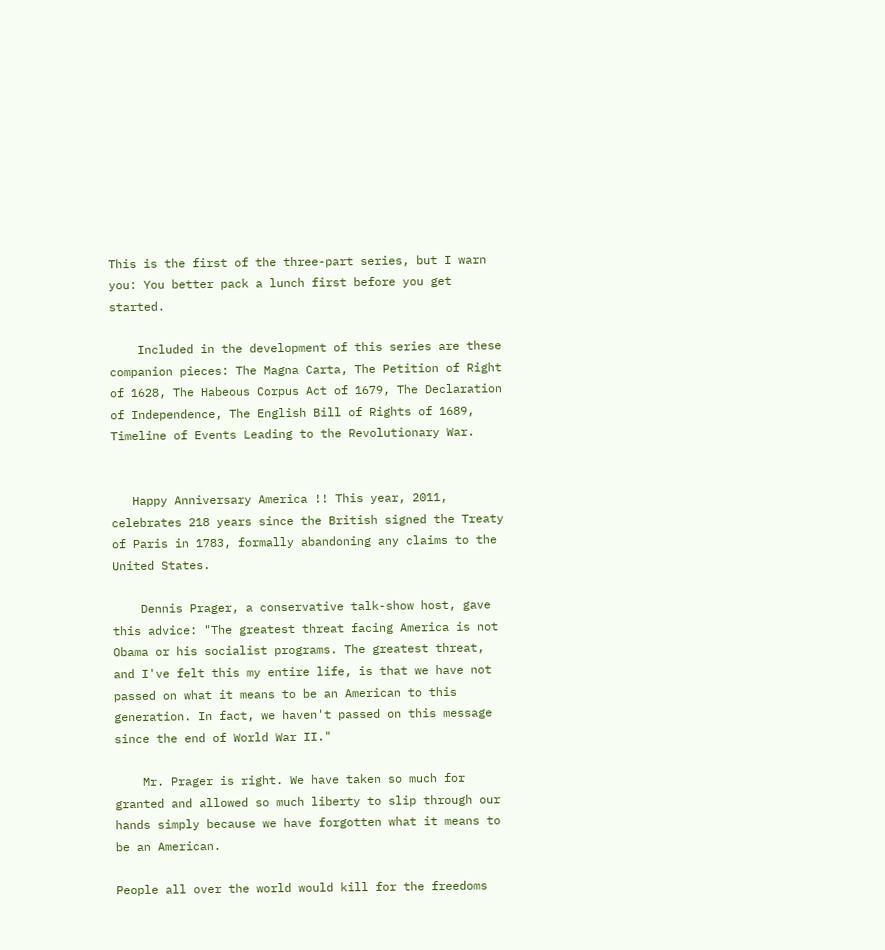This is the first of the three-part series, but I warn you: You better pack a lunch first before you get started.

    Included in the development of this series are these companion pieces: The Magna Carta, The Petition of Right of 1628, The Habeous Corpus Act of 1679, The Declaration of Independence, The English Bill of Rights of 1689, Timeline of Events Leading to the Revolutionary War.


   Happy Anniversary America !! This year, 2011, celebrates 218 years since the British signed the Treaty of Paris in 1783, formally abandoning any claims to the United States.

    Dennis Prager, a conservative talk-show host, gave this advice: "The greatest threat facing America is not Obama or his socialist programs. The greatest threat, and I've felt this my entire life, is that we have not passed on what it means to be an American to this generation. In fact, we haven't passed on this message since the end of World War II."

    Mr. Prager is right. We have taken so much for granted and allowed so much liberty to slip through our hands simply because we have forgotten what it means to be an American.

People all over the world would kill for the freedoms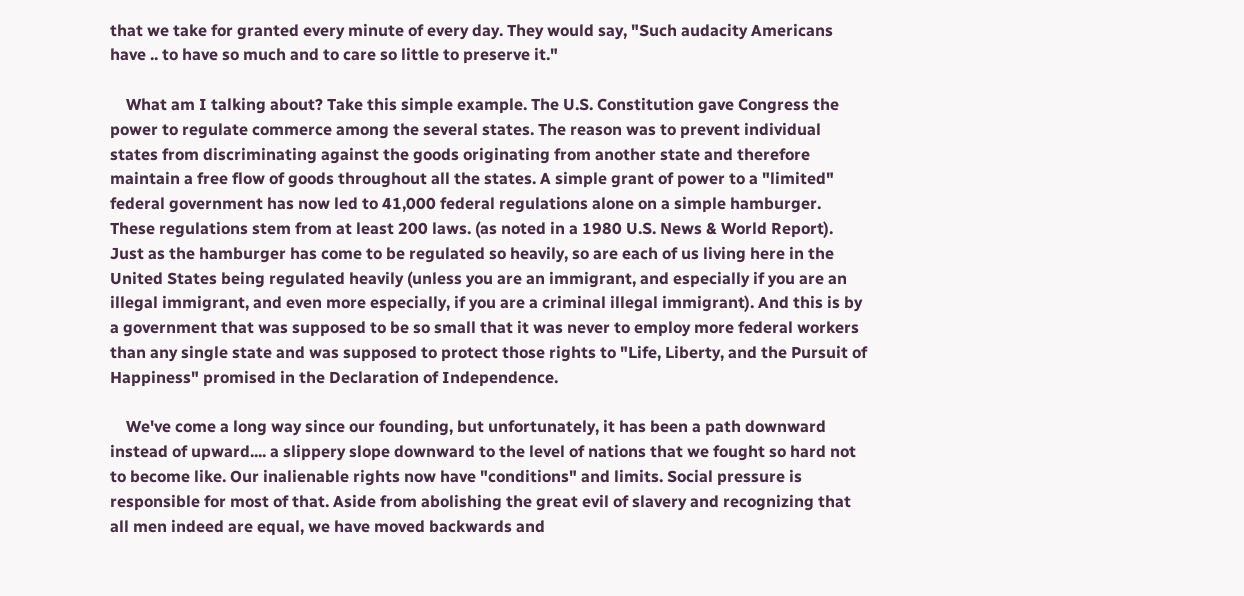that we take for granted every minute of every day. They would say, "Such audacity Americans have .. to have so much and to care so little to preserve it."

    What am I talking about? Take this simple example. The U.S. Constitution gave Congress the power to regulate commerce among the several states. The reason was to prevent individual states from discriminating against the goods originating from another state and therefore maintain a free flow of goods throughout all the states. A simple grant of power to a "limited" federal government has now led to 41,000 federal regulations alone on a simple hamburger. These regulations stem from at least 200 laws. (as noted in a 1980 U.S. News & World Report). Just as the hamburger has come to be regulated so heavily, so are each of us living here in the United States being regulated heavily (unless you are an immigrant, and especially if you are an illegal immigrant, and even more especially, if you are a criminal illegal immigrant). And this is by a government that was supposed to be so small that it was never to employ more federal workers than any single state and was supposed to protect those rights to "Life, Liberty, and the Pursuit of Happiness" promised in the Declaration of Independence.

    We've come a long way since our founding, but unfortunately, it has been a path downward instead of upward.... a slippery slope downward to the level of nations that we fought so hard not to become like. Our inalienable rights now have "conditions" and limits. Social pressure is responsible for most of that. Aside from abolishing the great evil of slavery and recognizing that all men indeed are equal, we have moved backwards and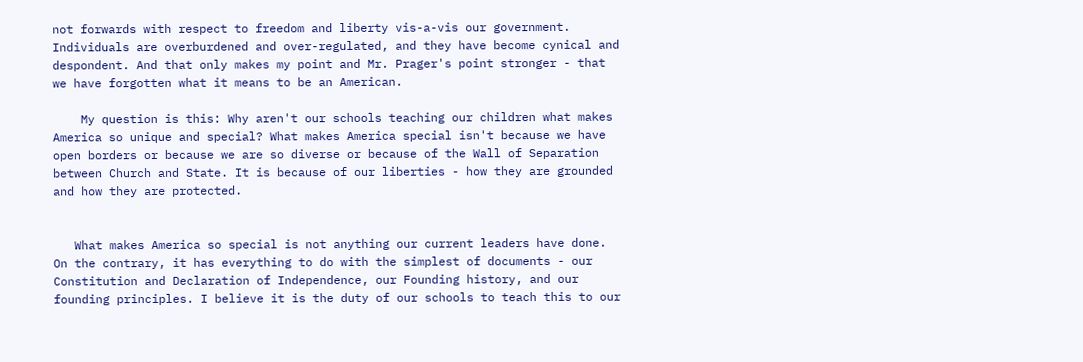not forwards with respect to freedom and liberty vis-a-vis our government. Individuals are overburdened and over-regulated, and they have become cynical and despondent. And that only makes my point and Mr. Prager's point stronger - that we have forgotten what it means to be an American.

    My question is this: Why aren't our schools teaching our children what makes America so unique and special? What makes America special isn't because we have open borders or because we are so diverse or because of the Wall of Separation between Church and State. It is because of our liberties - how they are grounded and how they are protected.


   What makes America so special is not anything our current leaders have done. On the contrary, it has everything to do with the simplest of documents - our Constitution and Declaration of Independence, our Founding history, and our founding principles. I believe it is the duty of our schools to teach this to our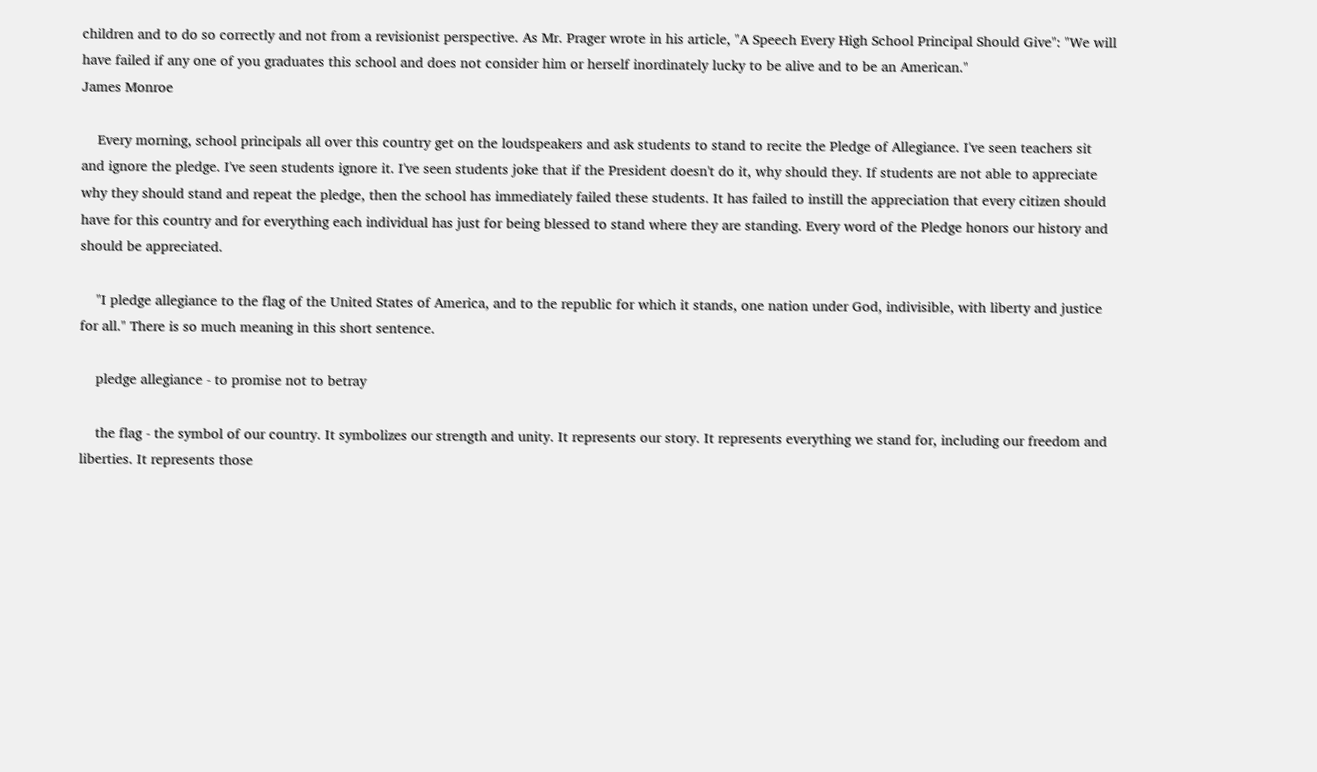children and to do so correctly and not from a revisionist perspective. As Mr. Prager wrote in his article, "A Speech Every High School Principal Should Give": "We will have failed if any one of you graduates this school and does not consider him or herself inordinately lucky to be alive and to be an American."
James Monroe

    Every morning, school principals all over this country get on the loudspeakers and ask students to stand to recite the Pledge of Allegiance. I've seen teachers sit and ignore the pledge. I've seen students ignore it. I've seen students joke that if the President doesn't do it, why should they. If students are not able to appreciate why they should stand and repeat the pledge, then the school has immediately failed these students. It has failed to instill the appreciation that every citizen should have for this country and for everything each individual has just for being blessed to stand where they are standing. Every word of the Pledge honors our history and should be appreciated.

    "I pledge allegiance to the flag of the United States of America, and to the republic for which it stands, one nation under God, indivisible, with liberty and justice for all." There is so much meaning in this short sentence.

    pledge allegiance - to promise not to betray

    the flag - the symbol of our country. It symbolizes our strength and unity. It represents our story. It represents everything we stand for, including our freedom and liberties. It represents those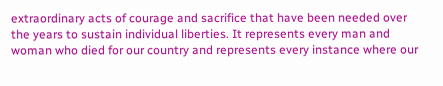extraordinary acts of courage and sacrifice that have been needed over the years to sustain individual liberties. It represents every man and woman who died for our country and represents every instance where our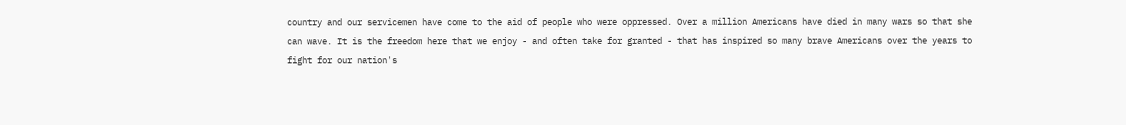country and our servicemen have come to the aid of people who were oppressed. Over a million Americans have died in many wars so that she can wave. It is the freedom here that we enjoy - and often take for granted - that has inspired so many brave Americans over the years to fight for our nation's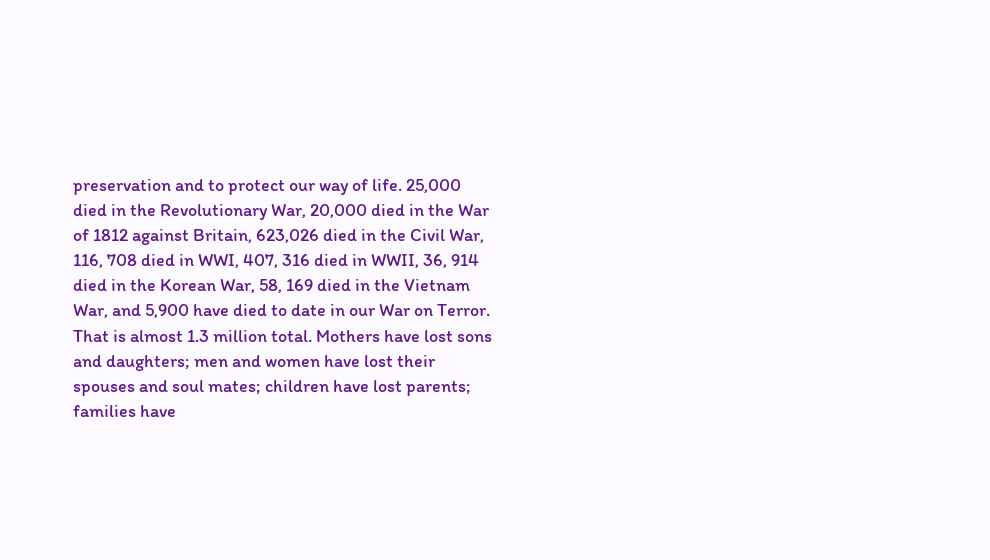preservation and to protect our way of life. 25,000 died in the Revolutionary War, 20,000 died in the War of 1812 against Britain, 623,026 died in the Civil War, 116, 708 died in WWI, 407, 316 died in WWII, 36, 914 died in the Korean War, 58, 169 died in the Vietnam War, and 5,900 have died to date in our War on Terror. That is almost 1.3 million total. Mothers have lost sons and daughters; men and women have lost their spouses and soul mates; children have lost parents; families have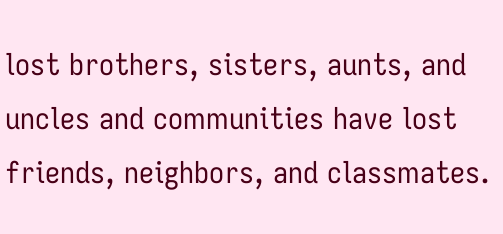lost brothers, sisters, aunts, and uncles and communities have lost friends, neighbors, and classmates.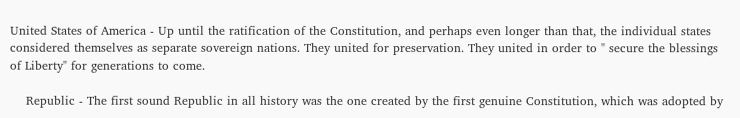United States of America - Up until the ratification of the Constitution, and perhaps even longer than that, the individual states considered themselves as separate sovereign nations. They united for preservation. They united in order to " secure the blessings of Liberty" for generations to come.

    Republic - The first sound Republic in all history was the one created by the first genuine Constitution, which was adopted by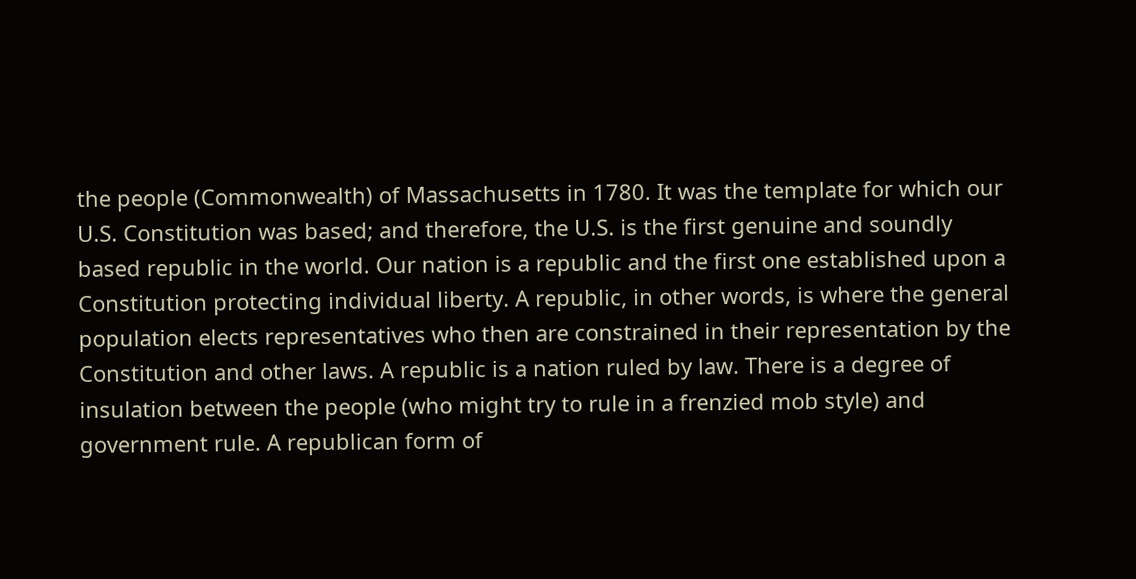the people (Commonwealth) of Massachusetts in 1780. It was the template for which our U.S. Constitution was based; and therefore, the U.S. is the first genuine and soundly based republic in the world. Our nation is a republic and the first one established upon a Constitution protecting individual liberty. A republic, in other words, is where the general population elects representatives who then are constrained in their representation by the Constitution and other laws. A republic is a nation ruled by law. There is a degree of insulation between the people (who might try to rule in a frenzied mob style) and government rule. A republican form of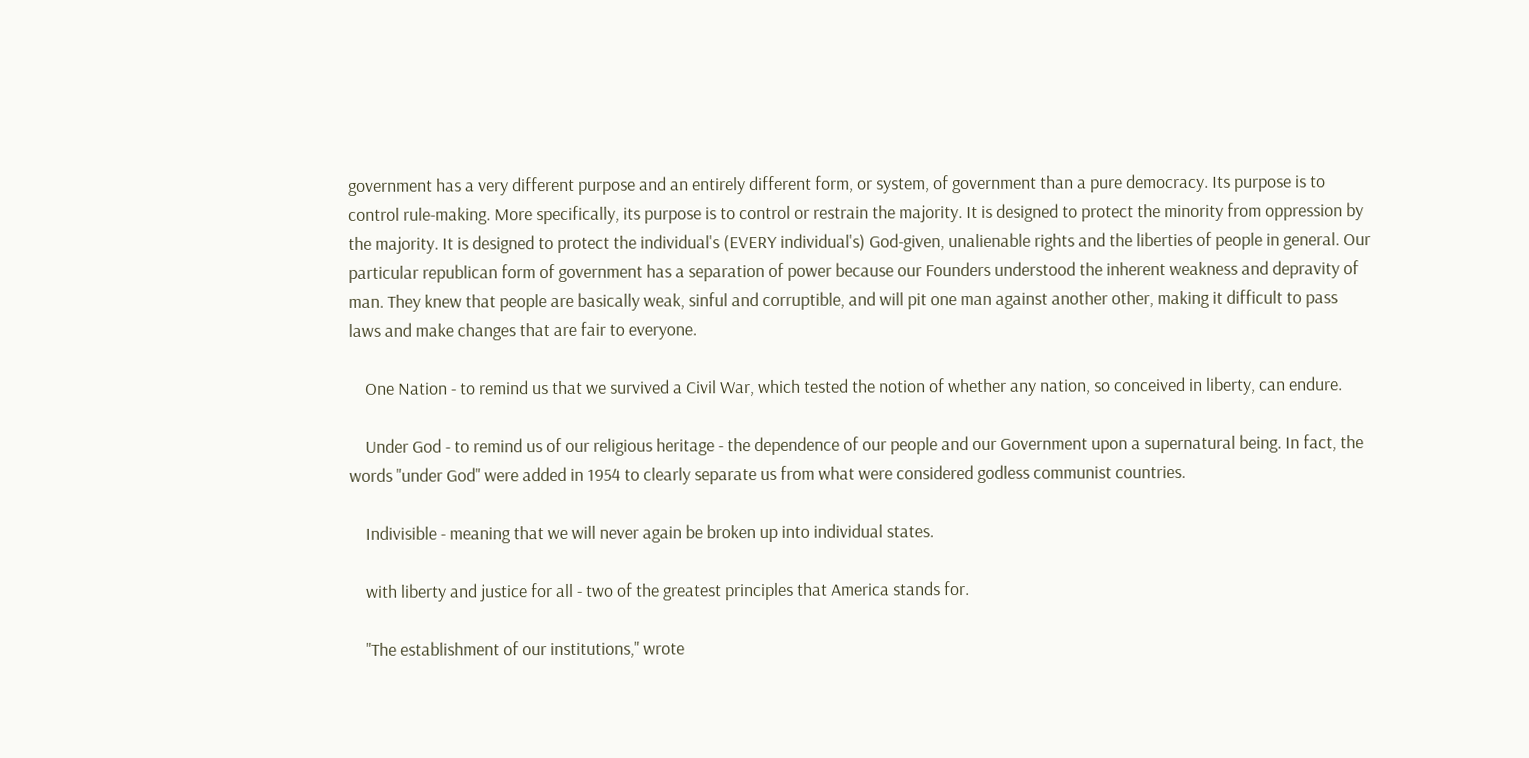government has a very different purpose and an entirely different form, or system, of government than a pure democracy. Its purpose is to control rule-making. More specifically, its purpose is to control or restrain the majority. It is designed to protect the minority from oppression by the majority. It is designed to protect the individual's (EVERY individual's) God-given, unalienable rights and the liberties of people in general. Our particular republican form of government has a separation of power because our Founders understood the inherent weakness and depravity of man. They knew that people are basically weak, sinful and corruptible, and will pit one man against another other, making it difficult to pass laws and make changes that are fair to everyone.

    One Nation - to remind us that we survived a Civil War, which tested the notion of whether any nation, so conceived in liberty, can endure.

    Under God - to remind us of our religious heritage - the dependence of our people and our Government upon a supernatural being. In fact, the words "under God" were added in 1954 to clearly separate us from what were considered godless communist countries.

    Indivisible - meaning that we will never again be broken up into individual states.

    with liberty and justice for all - two of the greatest principles that America stands for.

    "The establishment of our institutions," wrote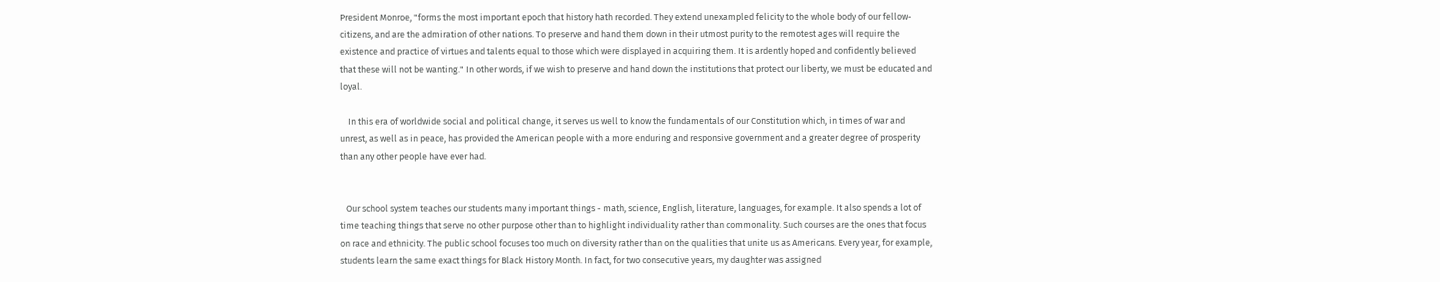President Monroe, "forms the most important epoch that history hath recorded. They extend unexampled felicity to the whole body of our fellow-citizens, and are the admiration of other nations. To preserve and hand them down in their utmost purity to the remotest ages will require the existence and practice of virtues and talents equal to those which were displayed in acquiring them. It is ardently hoped and confidently believed that these will not be wanting." In other words, if we wish to preserve and hand down the institutions that protect our liberty, we must be educated and loyal.

    In this era of worldwide social and political change, it serves us well to know the fundamentals of our Constitution which, in times of war and unrest, as well as in peace, has provided the American people with a more enduring and responsive government and a greater degree of prosperity than any other people have ever had.


   Our school system teaches our students many important things - math, science, English, literature, languages, for example. It also spends a lot of time teaching things that serve no other purpose other than to highlight individuality rather than commonality. Such courses are the ones that focus on race and ethnicity. The public school focuses too much on diversity rather than on the qualities that unite us as Americans. Every year, for example, students learn the same exact things for Black History Month. In fact, for two consecutive years, my daughter was assigned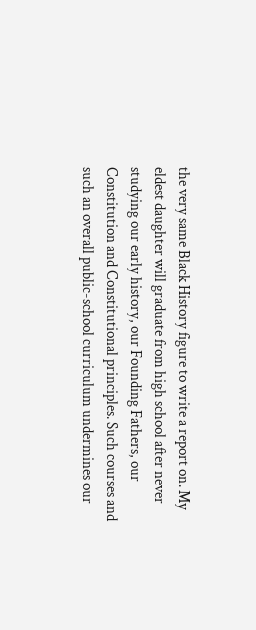the very same Black History figure to write a report on. My eldest daughter will graduate from high school after never studying our early history, our Founding Fathers, our Constitution and Constitutional principles. Such courses and such an overall public-school curriculum undermines our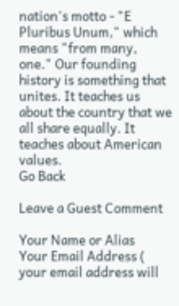nation's motto - "E Pluribus Unum," which means "from many, one." Our founding history is something that unites. It teaches us about the country that we all share equally. It teaches about American values.
Go Back

Leave a Guest Comment

Your Name or Alias
Your Email Address ( your email address will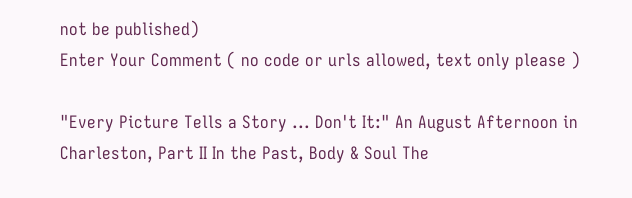not be published)
Enter Your Comment ( no code or urls allowed, text only please )

"Every Picture Tells a Story ... Don't It:" An August Afternoon in Charleston, Part II In the Past, Body & Soul The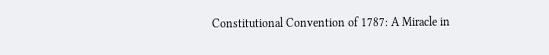Constitutional Convention of 1787: A Miracle in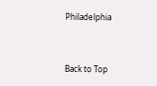Philadelphia


Back to Top